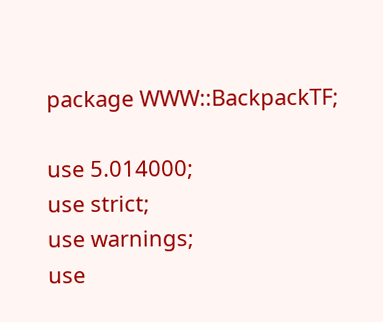package WWW::BackpackTF;

use 5.014000;
use strict;
use warnings;
use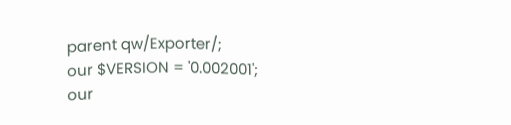parent qw/Exporter/;
our $VERSION = '0.002001';
our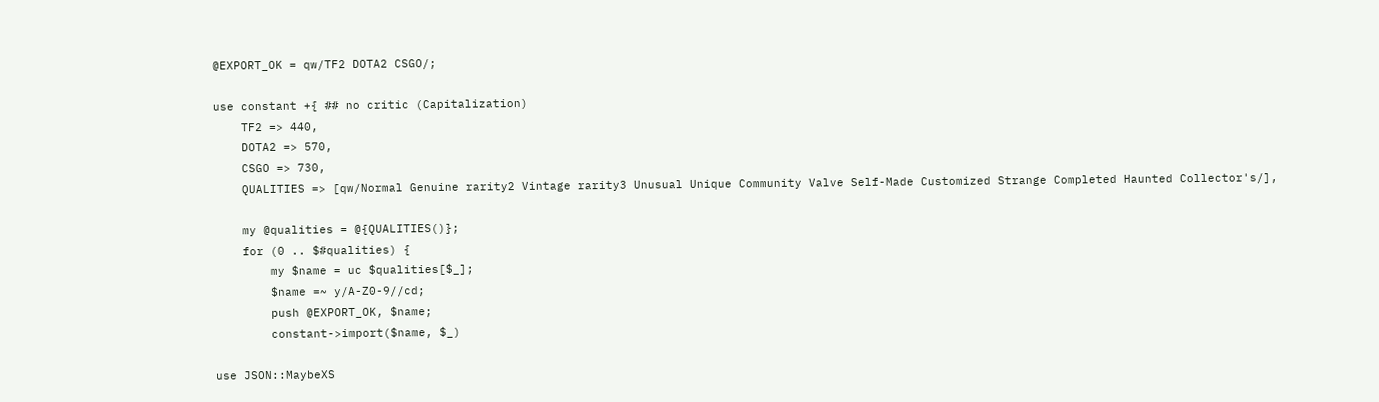@EXPORT_OK = qw/TF2 DOTA2 CSGO/;

use constant +{ ## no critic (Capitalization)
    TF2 => 440,
    DOTA2 => 570,
    CSGO => 730,
    QUALITIES => [qw/Normal Genuine rarity2 Vintage rarity3 Unusual Unique Community Valve Self-Made Customized Strange Completed Haunted Collector's/],

    my @qualities = @{QUALITIES()};
    for (0 .. $#qualities) {
        my $name = uc $qualities[$_];
        $name =~ y/A-Z0-9//cd;
        push @EXPORT_OK, $name;
        constant->import($name, $_)

use JSON::MaybeXS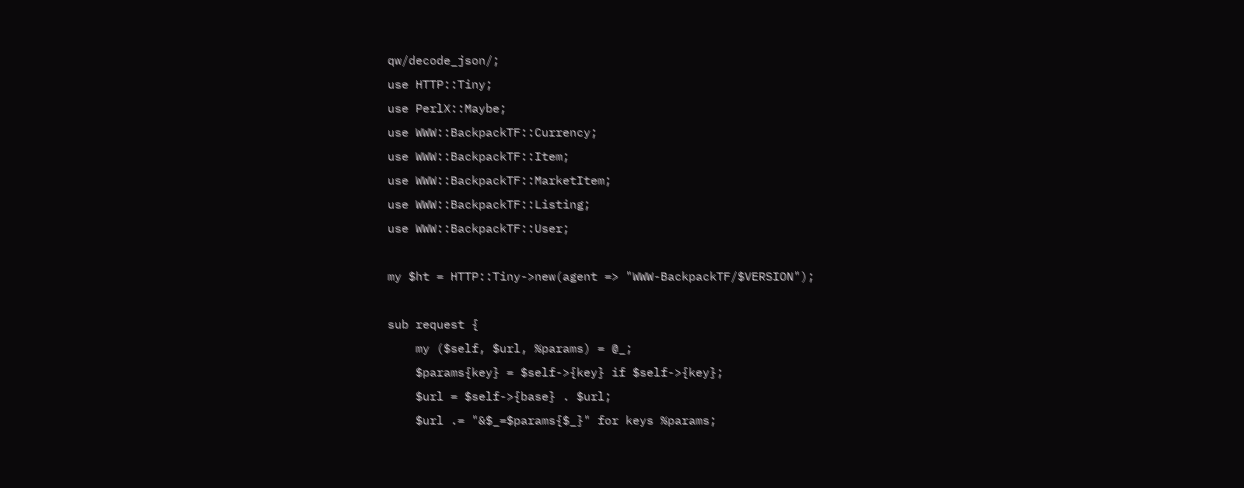qw/decode_json/;
use HTTP::Tiny;
use PerlX::Maybe;
use WWW::BackpackTF::Currency;
use WWW::BackpackTF::Item;
use WWW::BackpackTF::MarketItem;
use WWW::BackpackTF::Listing;
use WWW::BackpackTF::User;

my $ht = HTTP::Tiny->new(agent => "WWW-BackpackTF/$VERSION");

sub request {
    my ($self, $url, %params) = @_;
    $params{key} = $self->{key} if $self->{key};
    $url = $self->{base} . $url;
    $url .= "&$_=$params{$_}" for keys %params;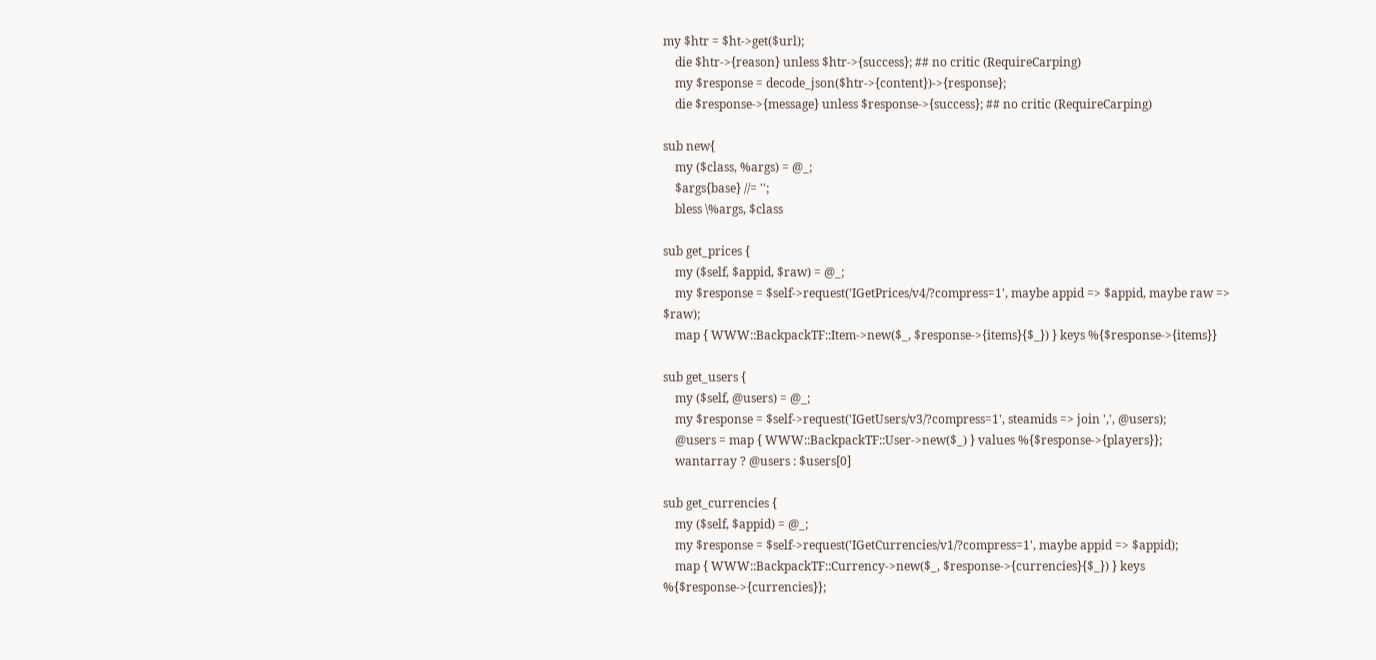my $htr = $ht->get($url);
    die $htr->{reason} unless $htr->{success}; ## no critic (RequireCarping)
    my $response = decode_json($htr->{content})->{response};
    die $response->{message} unless $response->{success}; ## no critic (RequireCarping)

sub new{
    my ($class, %args) = @_;
    $args{base} //= '';
    bless \%args, $class

sub get_prices {
    my ($self, $appid, $raw) = @_;
    my $response = $self->request('IGetPrices/v4/?compress=1', maybe appid => $appid, maybe raw => $raw);
    map { WWW::BackpackTF::Item->new($_, $response->{items}{$_}) } keys %{$response->{items}}

sub get_users {
    my ($self, @users) = @_;
    my $response = $self->request('IGetUsers/v3/?compress=1', steamids => join ',', @users);
    @users = map { WWW::BackpackTF::User->new($_) } values %{$response->{players}};
    wantarray ? @users : $users[0]

sub get_currencies {
    my ($self, $appid) = @_;
    my $response = $self->request('IGetCurrencies/v1/?compress=1', maybe appid => $appid);
    map { WWW::BackpackTF::Currency->new($_, $response->{currencies}{$_}) } keys %{$response->{currencies}};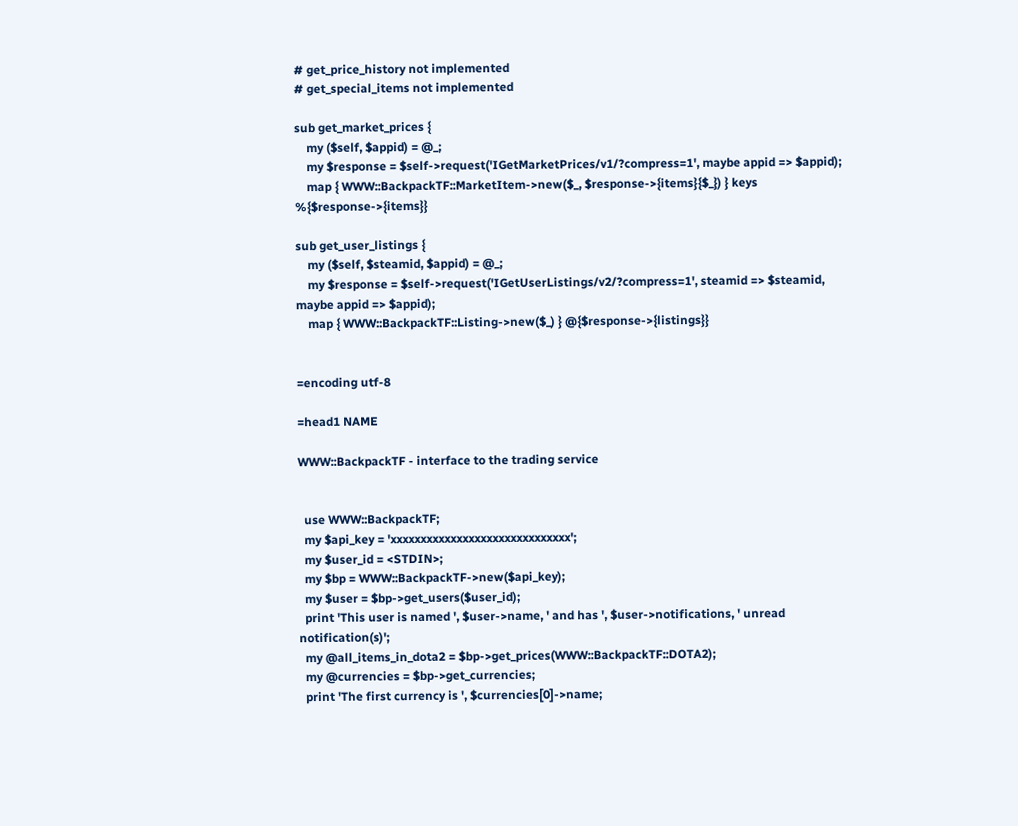# get_price_history not implemented
# get_special_items not implemented

sub get_market_prices {
    my ($self, $appid) = @_;
    my $response = $self->request('IGetMarketPrices/v1/?compress=1', maybe appid => $appid);
    map { WWW::BackpackTF::MarketItem->new($_, $response->{items}{$_}) } keys %{$response->{items}}

sub get_user_listings {
    my ($self, $steamid, $appid) = @_;
    my $response = $self->request('IGetUserListings/v2/?compress=1', steamid => $steamid, maybe appid => $appid);
    map { WWW::BackpackTF::Listing->new($_) } @{$response->{listings}}


=encoding utf-8

=head1 NAME

WWW::BackpackTF - interface to the trading service


  use WWW::BackpackTF;
  my $api_key = 'xxxxxxxxxxxxxxxxxxxxxxxxxxxxxx';
  my $user_id = <STDIN>;
  my $bp = WWW::BackpackTF->new($api_key);
  my $user = $bp->get_users($user_id);
  print 'This user is named ', $user->name, ' and has ', $user->notifications, ' unread notification(s)';
  my @all_items_in_dota2 = $bp->get_prices(WWW::BackpackTF::DOTA2);
  my @currencies = $bp->get_currencies;
  print 'The first currency is ', $currencies[0]->name;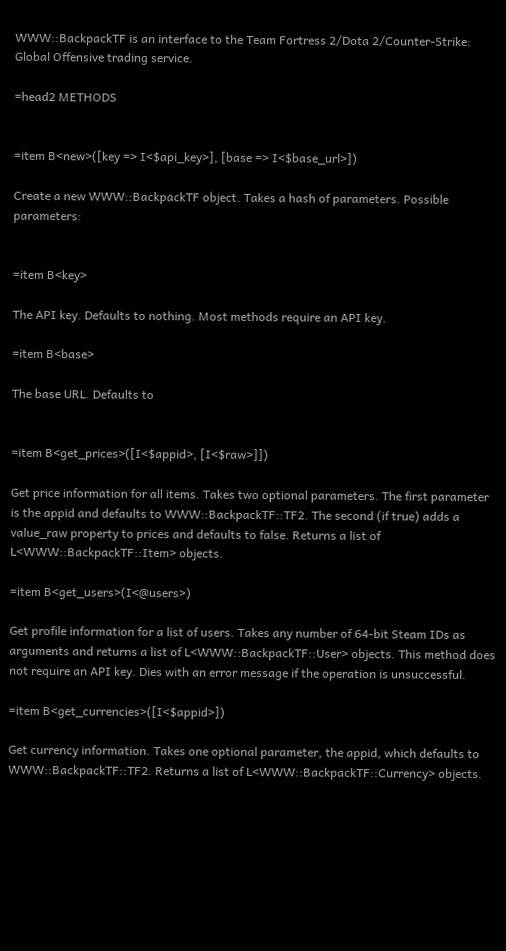WWW::BackpackTF is an interface to the Team Fortress 2/Dota 2/Counter-Strike: Global Offensive trading service.

=head2 METHODS


=item B<new>([key => I<$api_key>], [base => I<$base_url>])

Create a new WWW::BackpackTF object. Takes a hash of parameters. Possible parameters:


=item B<key>

The API key. Defaults to nothing. Most methods require an API key.

=item B<base>

The base URL. Defaults to


=item B<get_prices>([I<$appid>, [I<$raw>]])

Get price information for all items. Takes two optional parameters. The first parameter is the appid and defaults to WWW::BackpackTF::TF2. The second (if true) adds a value_raw property to prices and defaults to false. Returns a list of L<WWW::BackpackTF::Item> objects.

=item B<get_users>(I<@users>)

Get profile information for a list of users. Takes any number of 64-bit Steam IDs as arguments and returns a list of L<WWW::BackpackTF::User> objects. This method does not require an API key. Dies with an error message if the operation is unsuccessful.

=item B<get_currencies>([I<$appid>])

Get currency information. Takes one optional parameter, the appid, which defaults to WWW::BackpackTF::TF2. Returns a list of L<WWW::BackpackTF::Currency> objects.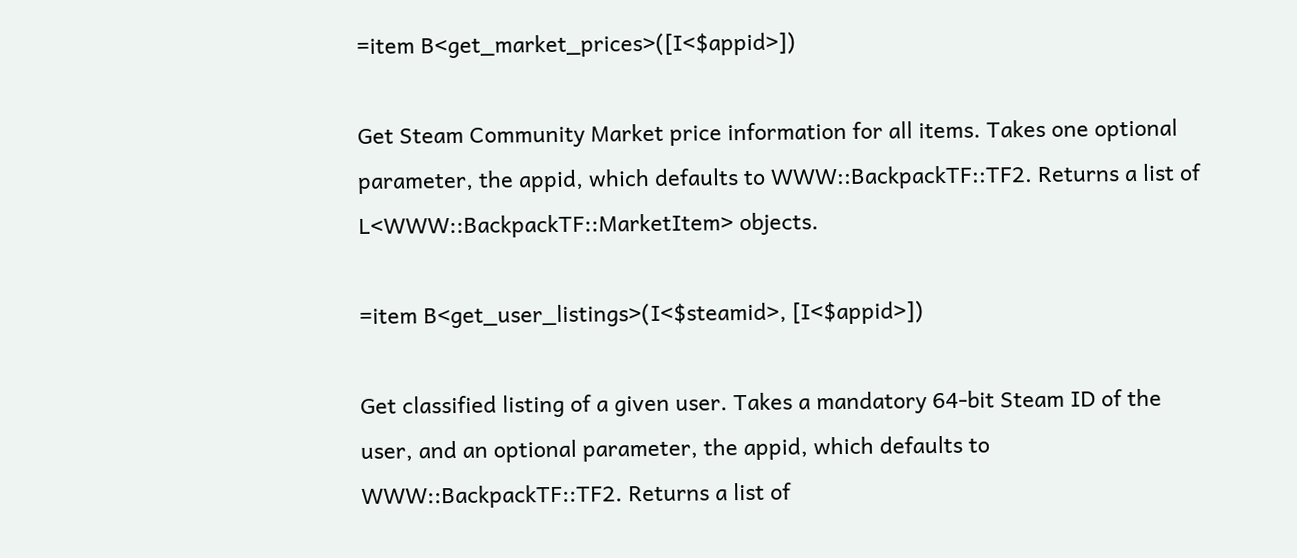=item B<get_market_prices>([I<$appid>])

Get Steam Community Market price information for all items. Takes one optional parameter, the appid, which defaults to WWW::BackpackTF::TF2. Returns a list of L<WWW::BackpackTF::MarketItem> objects.

=item B<get_user_listings>(I<$steamid>, [I<$appid>])

Get classified listing of a given user. Takes a mandatory 64-bit Steam ID of the user, and an optional parameter, the appid, which defaults to WWW::BackpackTF::TF2. Returns a list of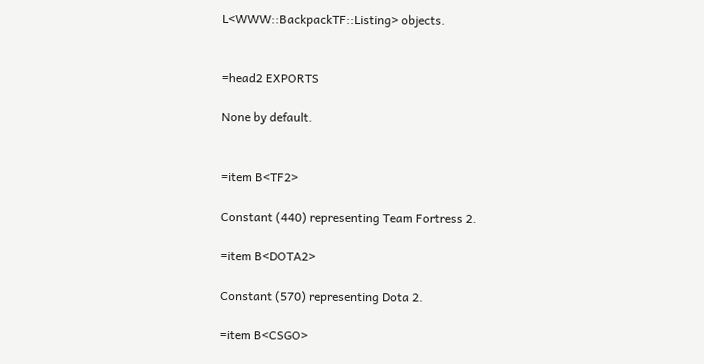L<WWW::BackpackTF::Listing> objects.


=head2 EXPORTS

None by default.


=item B<TF2>

Constant (440) representing Team Fortress 2.

=item B<DOTA2>

Constant (570) representing Dota 2.

=item B<CSGO>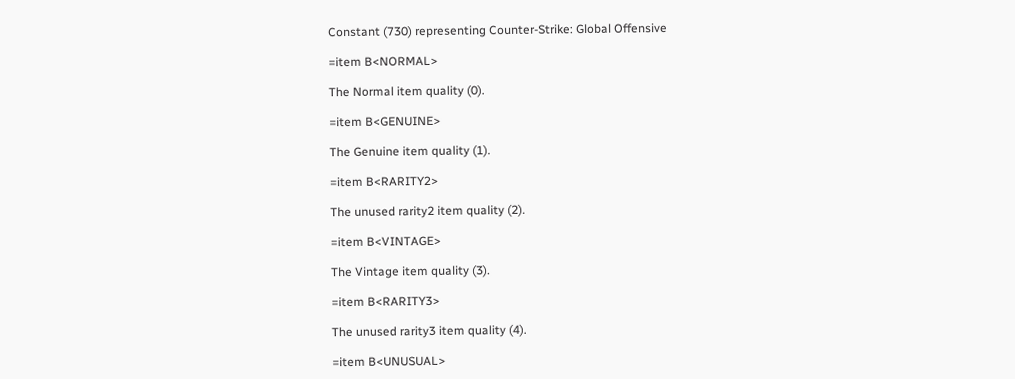Constant (730) representing Counter-Strike: Global Offensive

=item B<NORMAL>

The Normal item quality (0).

=item B<GENUINE>

The Genuine item quality (1).

=item B<RARITY2>

The unused rarity2 item quality (2).

=item B<VINTAGE>

The Vintage item quality (3).

=item B<RARITY3>

The unused rarity3 item quality (4).

=item B<UNUSUAL>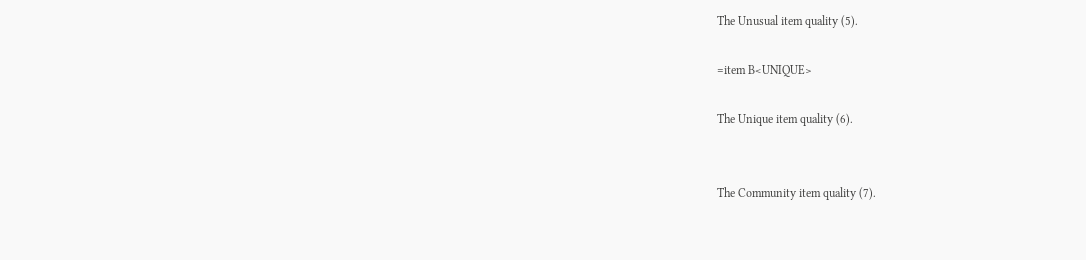The Unusual item quality (5).

=item B<UNIQUE>

The Unique item quality (6).


The Community item quality (7).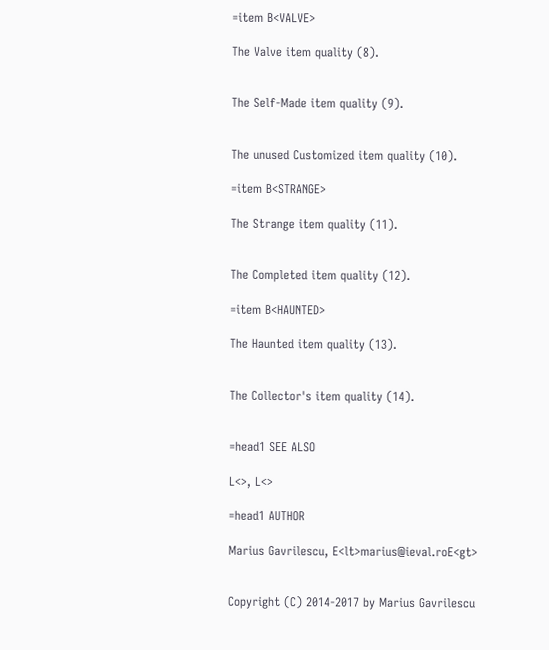=item B<VALVE>

The Valve item quality (8).


The Self-Made item quality (9).


The unused Customized item quality (10).

=item B<STRANGE>

The Strange item quality (11).


The Completed item quality (12).

=item B<HAUNTED>

The Haunted item quality (13).


The Collector's item quality (14).


=head1 SEE ALSO

L<>, L<>

=head1 AUTHOR

Marius Gavrilescu, E<lt>marius@ieval.roE<gt>


Copyright (C) 2014-2017 by Marius Gavrilescu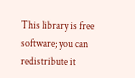This library is free software; you can redistribute it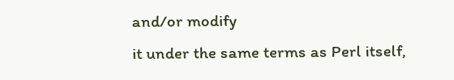and/or modify
it under the same terms as Perl itself,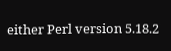either Perl version 5.18.2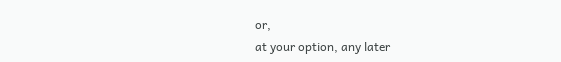or,
at your option, any later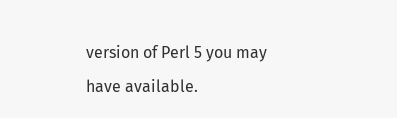version of Perl 5 you may have available.